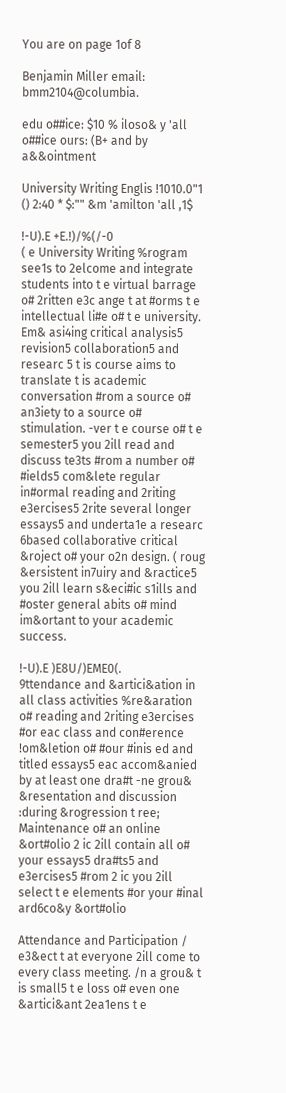You are on page 1of 8

Benjamin Miller email: bmm2104@columbia.

edu o##ice: $10 % iloso& y 'all o##ice ours: (B+ and by a&&ointment

University Writing Englis !1010.0"1 () 2:40 * $:"" &m 'amilton 'all ,1$

!-U).E +E.!)/%(/-0
( e University Writing %rogram see1s to 2elcome and integrate students into t e virtual barrage o# 2ritten e3c ange t at #orms t e intellectual li#e o# t e university. Em& asi4ing critical analysis5 revision5 collaboration5 and researc 5 t is course aims to translate t is academic conversation #rom a source o# an3iety to a source o# stimulation. -ver t e course o# t e semester5 you 2ill read and discuss te3ts #rom a number o# #ields5 com&lete regular in#ormal reading and 2riting e3ercises5 2rite several longer essays5 and underta1e a researc 6based collaborative critical &roject o# your o2n design. ( roug &ersistent in7uiry and &ractice5 you 2ill learn s&eci#ic s1ills and #oster general abits o# mind im&ortant to your academic success.

!-U).E )E8U/)EME0(.
9ttendance and &artici&ation in all class activities %re&aration o# reading and 2riting e3ercises #or eac class and con#erence !om&letion o# #our #inis ed and titled essays5 eac accom&anied by at least one dra#t -ne grou& &resentation and discussion :during &rogression t ree; Maintenance o# an online &ort#olio 2 ic 2ill contain all o# your essays5 dra#ts5 and e3ercises5 #rom 2 ic you 2ill select t e elements #or your #inal ard6co&y &ort#olio

Attendance and Participation / e3&ect t at everyone 2ill come to every class meeting. /n a grou& t is small5 t e loss o# even one &artici&ant 2ea1ens t e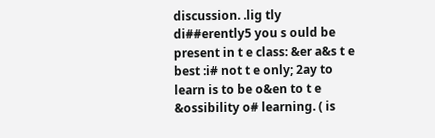discussion. .lig tly di##erently5 you s ould be present in t e class: &er a&s t e best :i# not t e only; 2ay to learn is to be o&en to t e &ossibility o# learning. ( is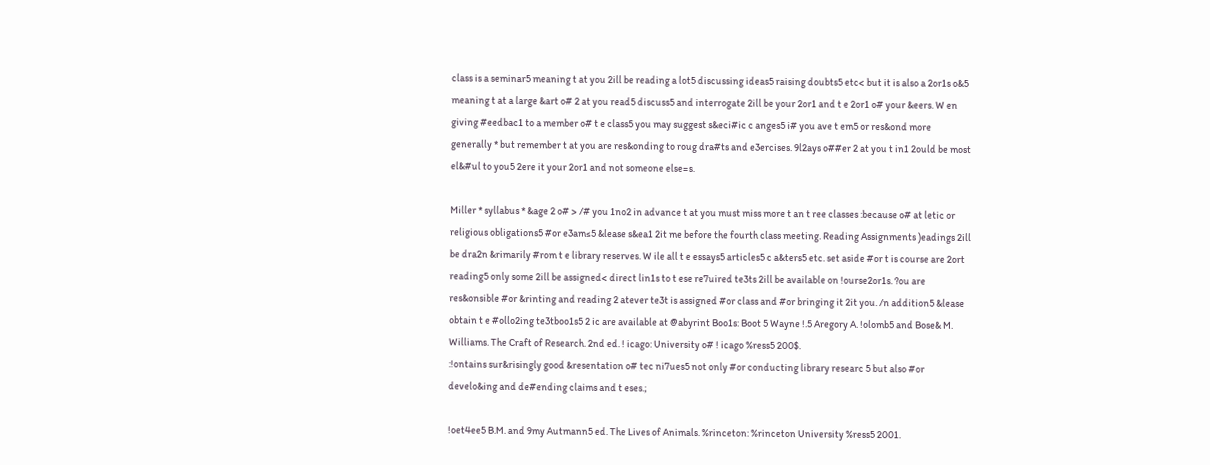class is a seminar5 meaning t at you 2ill be reading a lot5 discussing ideas5 raising doubts5 etc< but it is also a 2or1s o&5 meaning t at a large &art o# 2 at you read5 discuss5 and interrogate 2ill be your 2or1 and t e 2or1 o# your &eers. W en giving #eedbac1 to a member o# t e class5 you may suggest s&eci#ic c anges5 i# you ave t em5 or res&ond more generally * but remember t at you are res&onding to roug dra#ts and e3ercises. 9l2ays o##er 2 at you t in1 2ould be most el&#ul to you5 2ere it your 2or1 and not someone else=s.

Miller * syllabus * &age 2 o# > /# you 1no2 in advance t at you must miss more t an t ree classes :because o# at letic or religious obligations5 #or e3am≤5 &lease s&ea1 2it me before the fourth class meeting. Reading Assignments )eadings 2ill be dra2n &rimarily #rom t e library reserves. W ile all t e essays5 articles5 c a&ters5 etc. set aside #or t is course are 2ort reading5 only some 2ill be assigned< direct lin1s to t ese re7uired te3ts 2ill be available on !ourse2or1s. ?ou are res&onsible #or &rinting and reading 2 atever te3t is assigned #or class and #or bringing it 2it you. /n addition5 &lease obtain t e #ollo2ing te3tboo1s5 2 ic are available at @abyrint Boo1s: Boot 5 Wayne !.5 Aregory A. !olomb5 and Bose& M. Williams. The Craft of Research. 2nd ed. ! icago: University o# ! icago %ress5 200$.
:!ontains sur&risingly good &resentation o# tec ni7ues5 not only #or conducting library researc 5 but also #or develo&ing and de#ending claims and t eses.;

!oet4ee5 B.M. and 9my Autmann5 ed. The Lives of Animals. %rinceton: %rinceton University %ress5 2001.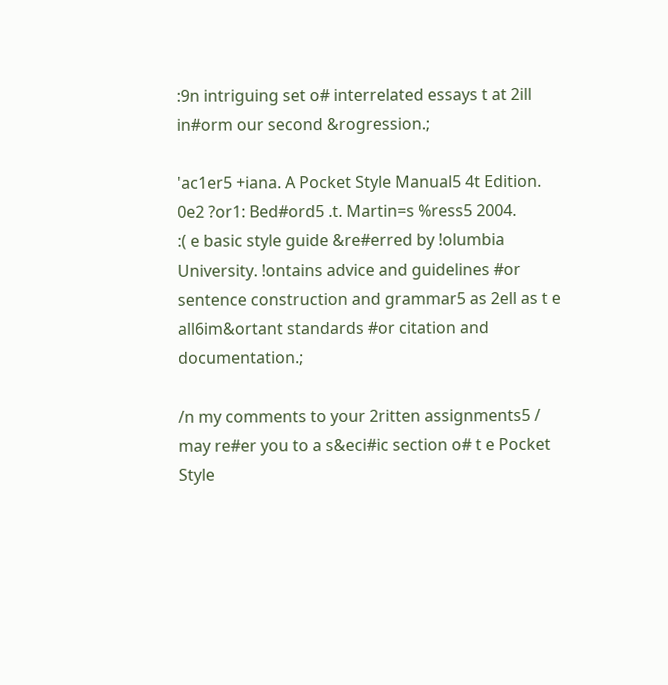:9n intriguing set o# interrelated essays t at 2ill in#orm our second &rogression.;

'ac1er5 +iana. A Pocket Style Manual5 4t Edition. 0e2 ?or1: Bed#ord5 .t. Martin=s %ress5 2004.
:( e basic style guide &re#erred by !olumbia University. !ontains advice and guidelines #or sentence construction and grammar5 as 2ell as t e all6im&ortant standards #or citation and documentation.;

/n my comments to your 2ritten assignments5 / may re#er you to a s&eci#ic section o# t e Pocket Style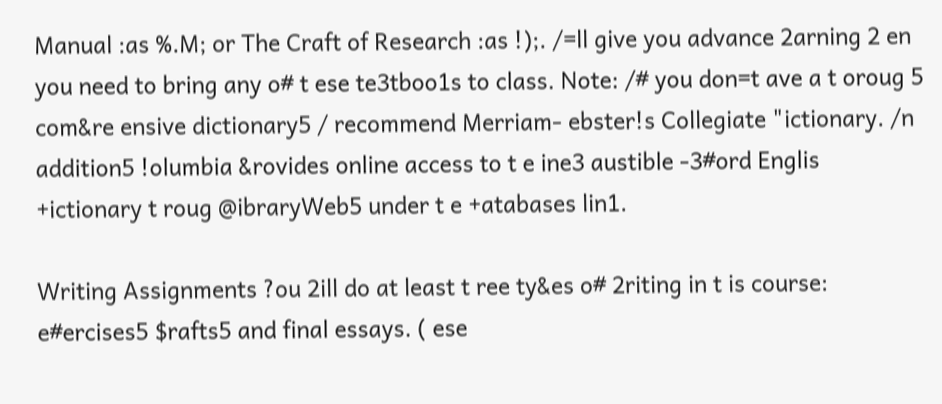Manual :as %.M; or The Craft of Research :as !);. /=ll give you advance 2arning 2 en you need to bring any o# t ese te3tboo1s to class. Note: /# you don=t ave a t oroug 5 com&re ensive dictionary5 / recommend Merriam- ebster!s Collegiate "ictionary. /n addition5 !olumbia &rovides online access to t e ine3 austible -3#ord Englis +ictionary t roug @ibraryWeb5 under t e +atabases lin1.

Writing Assignments ?ou 2ill do at least t ree ty&es o# 2riting in t is course: e#ercises5 $rafts5 and final essays. ( ese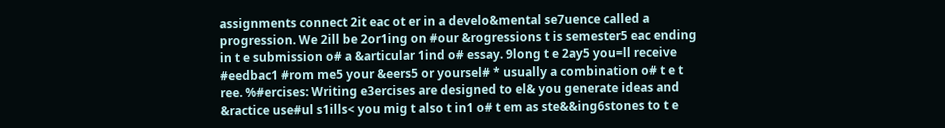assignments connect 2it eac ot er in a develo&mental se7uence called a progression. We 2ill be 2or1ing on #our &rogressions t is semester5 eac ending in t e submission o# a &articular 1ind o# essay. 9long t e 2ay5 you=ll receive #eedbac1 #rom me5 your &eers5 or yoursel# * usually a combination o# t e t ree. %#ercises: Writing e3ercises are designed to el& you generate ideas and &ractice use#ul s1ills< you mig t also t in1 o# t em as ste&&ing6stones to t e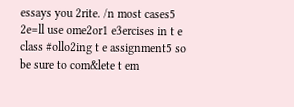essays you 2rite. /n most cases5 2e=ll use ome2or1 e3ercises in t e class #ollo2ing t e assignment5 so be sure to com&lete t em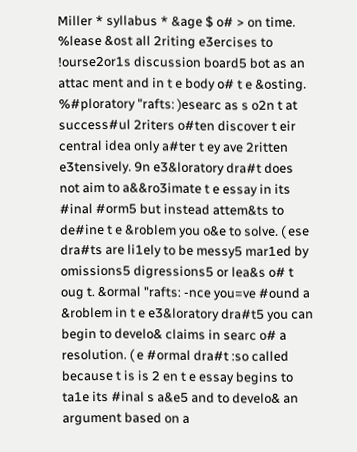Miller * syllabus * &age $ o# > on time. %lease &ost all 2riting e3ercises to !ourse2or1s discussion board5 bot as an attac ment and in t e body o# t e &osting. %#ploratory "rafts: )esearc as s o2n t at success#ul 2riters o#ten discover t eir central idea only a#ter t ey ave 2ritten e3tensively. 9n e3&loratory dra#t does not aim to a&&ro3imate t e essay in its #inal #orm5 but instead attem&ts to de#ine t e &roblem you o&e to solve. ( ese dra#ts are li1ely to be messy5 mar1ed by omissions5 digressions5 or lea&s o# t oug t. &ormal "rafts: -nce you=ve #ound a &roblem in t e e3&loratory dra#t5 you can begin to develo& claims in searc o# a resolution. ( e #ormal dra#t :so called because t is is 2 en t e essay begins to ta1e its #inal s a&e5 and to develo& an argument based on a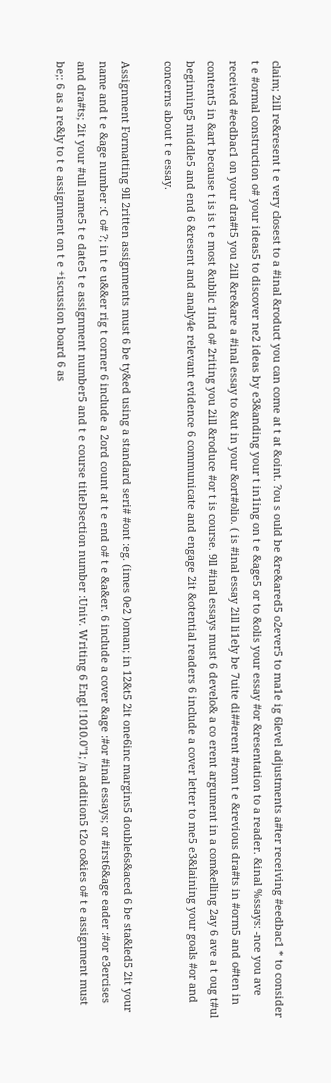claim; 2ill re&resent t e very closest to a #inal &roduct you can come at t at &oint. ?ou s ould be &re&ared5 o2ever5 to ma1e ig 6level adjustments a#ter receiving #eedbac1 * to consider t e #ormal construction o# your ideas5 to discover ne2 ideas by e3&anding your t in1ing on t e &age5 or to &olis your essay #or &resentation to a reader. &inal %ssays: -nce you ave received #eedbac1 on your dra#t5 you 2ill &re&are a #inal essay to &ut in your &ort#olio. ( is #inal essay 2ill li1ely be 7uite di##erent #rom t e &revious dra#ts in #orm5 and o#ten in content5 in &art because t is is t e most &ublic 1ind o# 2riting you 2ill &roduce #or t is course. 9ll #inal essays must 6 develo& a co erent argument in a com&elling 2ay 6 ave a t oug t#ul beginning5 middle5 and end 6 &resent and analy4e relevant evidence 6 communicate and engage 2it &otential readers 6 include a cover letter to me5 e3&laining your goals #or and concerns about t e essay.

Assignment Formatting 9ll 2ritten assignments must 6 be ty&ed using a standard seri# #ont :eg. (imes 0e2 )oman; in 12&t5 2it one6inc margins5 double6s&aced 6 be sta&led5 2it your name and t e &age number :C o# ?; in t e u&&er rig t corner 6 include a 2ord count at t e end o# t e &a&er. 6 include a cover &age :#or #inal essays; or #irst6&age eader :#or e3ercises and dra#ts; 2it your #ull name5 t e date5 t e assignment number5 and t e course titleDsection number :Univ. Writing 6 Engl !1010.0"1; /n addition5 t2o co&ies o# t e assignment must be;: 6 as a re&ly to t e assignment on t e +iscussion board 6 as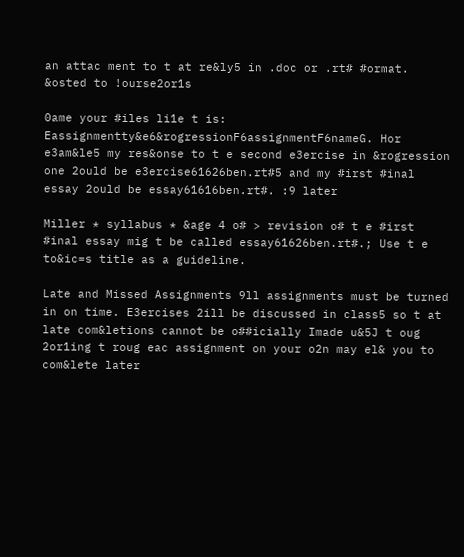an attac ment to t at re&ly5 in .doc or .rt# #ormat. &osted to !ourse2or1s

0ame your #iles li1e t is: Eassignmentty&e6&rogressionF6assignmentF6nameG. Hor e3am&le5 my res&onse to t e second e3ercise in &rogression one 2ould be e3ercise61626ben.rt#5 and my #irst #inal essay 2ould be essay61616ben.rt#. :9 later

Miller * syllabus * &age 4 o# > revision o# t e #irst #inal essay mig t be called essay61626ben.rt#.; Use t e to&ic=s title as a guideline.

Late and Missed Assignments 9ll assignments must be turned in on time. E3ercises 2ill be discussed in class5 so t at late com&letions cannot be o##icially Imade u&5J t oug 2or1ing t roug eac assignment on your o2n may el& you to com&lete later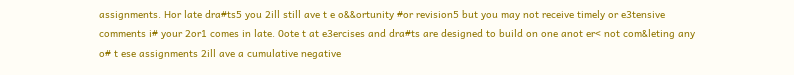assignments. Hor late dra#ts5 you 2ill still ave t e o&&ortunity #or revision5 but you may not receive timely or e3tensive comments i# your 2or1 comes in late. 0ote t at e3ercises and dra#ts are designed to build on one anot er< not com&leting any o# t ese assignments 2ill ave a cumulative negative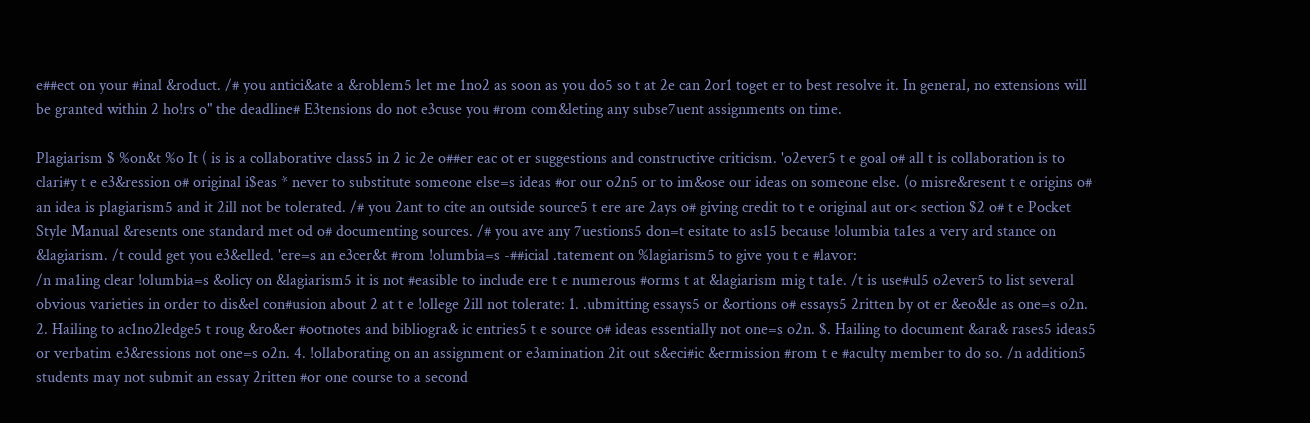e##ect on your #inal &roduct. /# you antici&ate a &roblem5 let me 1no2 as soon as you do5 so t at 2e can 2or1 toget er to best resolve it. In general, no extensions will be granted within 2 ho!rs o" the deadline# E3tensions do not e3cuse you #rom com&leting any subse7uent assignments on time.

Plagiarism $ %on&t %o It ( is is a collaborative class5 in 2 ic 2e o##er eac ot er suggestions and constructive criticism. 'o2ever5 t e goal o# all t is collaboration is to clari#y t e e3&ression o# original i$eas * never to substitute someone else=s ideas #or our o2n5 or to im&ose our ideas on someone else. (o misre&resent t e origins o# an idea is plagiarism5 and it 2ill not be tolerated. /# you 2ant to cite an outside source5 t ere are 2ays o# giving credit to t e original aut or< section $2 o# t e Pocket Style Manual &resents one standard met od o# documenting sources. /# you ave any 7uestions5 don=t esitate to as15 because !olumbia ta1es a very ard stance on &lagiarism. /t could get you e3&elled. 'ere=s an e3cer&t #rom !olumbia=s -##icial .tatement on %lagiarism5 to give you t e #lavor:
/n ma1ing clear !olumbia=s &olicy on &lagiarism5 it is not #easible to include ere t e numerous #orms t at &lagiarism mig t ta1e. /t is use#ul5 o2ever5 to list several obvious varieties in order to dis&el con#usion about 2 at t e !ollege 2ill not tolerate: 1. .ubmitting essays5 or &ortions o# essays5 2ritten by ot er &eo&le as one=s o2n. 2. Hailing to ac1no2ledge5 t roug &ro&er #ootnotes and bibliogra& ic entries5 t e source o# ideas essentially not one=s o2n. $. Hailing to document &ara& rases5 ideas5 or verbatim e3&ressions not one=s o2n. 4. !ollaborating on an assignment or e3amination 2it out s&eci#ic &ermission #rom t e #aculty member to do so. /n addition5 students may not submit an essay 2ritten #or one course to a second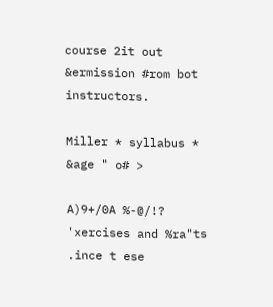course 2it out &ermission #rom bot instructors.

Miller * syllabus * &age " o# >

A)9+/0A %-@/!?
'xercises and %ra"ts .ince t ese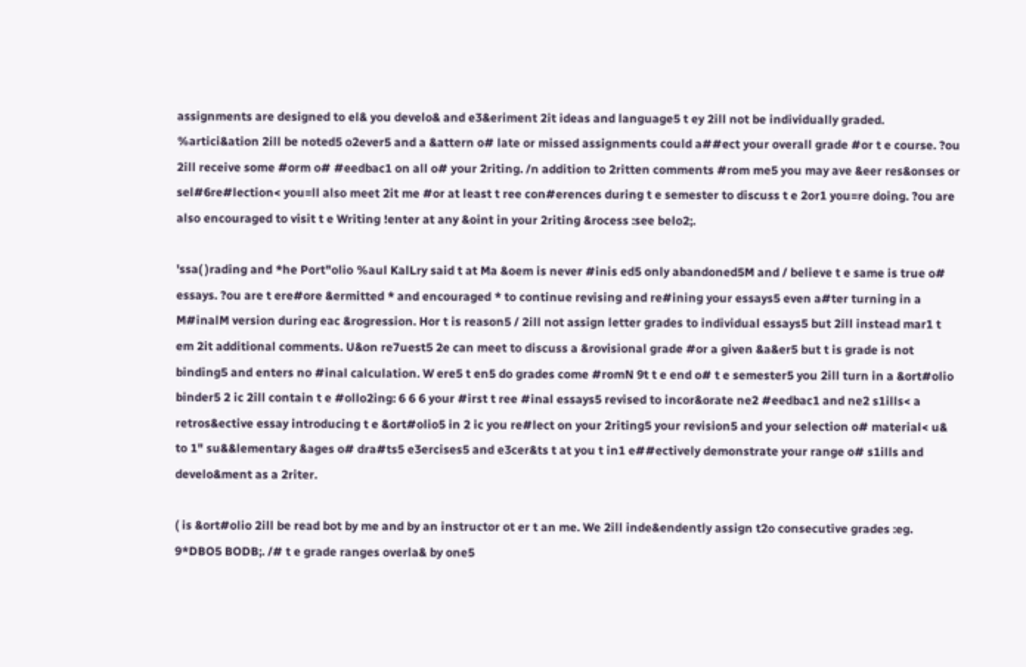assignments are designed to el& you develo& and e3&eriment 2it ideas and language5 t ey 2ill not be individually graded. %artici&ation 2ill be noted5 o2ever5 and a &attern o# late or missed assignments could a##ect your overall grade #or t e course. ?ou 2ill receive some #orm o# #eedbac1 on all o# your 2riting. /n addition to 2ritten comments #rom me5 you may ave &eer res&onses or sel#6re#lection< you=ll also meet 2it me #or at least t ree con#erences during t e semester to discuss t e 2or1 you=re doing. ?ou are also encouraged to visit t e Writing !enter at any &oint in your 2riting &rocess :see belo2;.

'ssa( )rading and *he Port"olio %aul KalLry said t at Ma &oem is never #inis ed5 only abandoned5M and / believe t e same is true o# essays. ?ou are t ere#ore &ermitted * and encouraged * to continue revising and re#ining your essays5 even a#ter turning in a M#inalM version during eac &rogression. Hor t is reason5 / 2ill not assign letter grades to individual essays5 but 2ill instead mar1 t em 2it additional comments. U&on re7uest5 2e can meet to discuss a &rovisional grade #or a given &a&er5 but t is grade is not binding5 and enters no #inal calculation. W ere5 t en5 do grades come #romN 9t t e end o# t e semester5 you 2ill turn in a &ort#olio binder5 2 ic 2ill contain t e #ollo2ing: 6 6 6 your #irst t ree #inal essays5 revised to incor&orate ne2 #eedbac1 and ne2 s1ills< a retros&ective essay introducing t e &ort#olio5 in 2 ic you re#lect on your 2riting5 your revision5 and your selection o# material< u& to 1" su&&lementary &ages o# dra#ts5 e3ercises5 and e3cer&ts t at you t in1 e##ectively demonstrate your range o# s1ills and develo&ment as a 2riter.

( is &ort#olio 2ill be read bot by me and by an instructor ot er t an me. We 2ill inde&endently assign t2o consecutive grades :eg. 9*DBO5 BODB;. /# t e grade ranges overla& by one5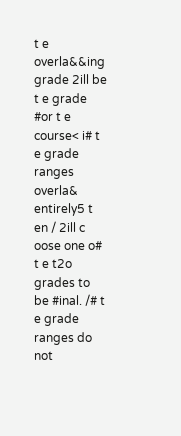t e overla&&ing grade 2ill be t e grade #or t e course< i# t e grade ranges overla& entirely5 t en / 2ill c oose one o# t e t2o grades to be #inal. /# t e grade ranges do not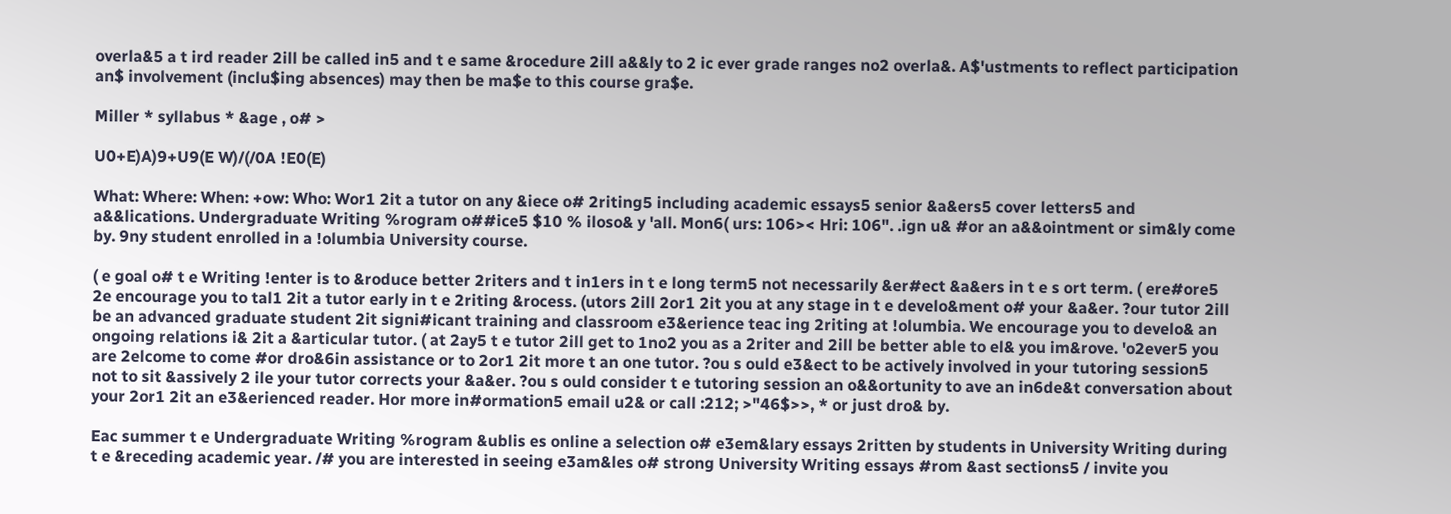overla&5 a t ird reader 2ill be called in5 and t e same &rocedure 2ill a&&ly to 2 ic ever grade ranges no2 overla&. A$'ustments to reflect participation an$ involvement (inclu$ing absences) may then be ma$e to this course gra$e.

Miller * syllabus * &age , o# >

U0+E)A)9+U9(E W)/(/0A !E0(E)

What: Where: When: +ow: Who: Wor1 2it a tutor on any &iece o# 2riting5 including academic essays5 senior &a&ers5 cover letters5 and a&&lications. Undergraduate Writing %rogram o##ice5 $10 % iloso& y 'all. Mon6( urs: 106>< Hri: 106". .ign u& #or an a&&ointment or sim&ly come by. 9ny student enrolled in a !olumbia University course.

( e goal o# t e Writing !enter is to &roduce better 2riters and t in1ers in t e long term5 not necessarily &er#ect &a&ers in t e s ort term. ( ere#ore5 2e encourage you to tal1 2it a tutor early in t e 2riting &rocess. (utors 2ill 2or1 2it you at any stage in t e develo&ment o# your &a&er. ?our tutor 2ill be an advanced graduate student 2it signi#icant training and classroom e3&erience teac ing 2riting at !olumbia. We encourage you to develo& an ongoing relations i& 2it a &articular tutor. ( at 2ay5 t e tutor 2ill get to 1no2 you as a 2riter and 2ill be better able to el& you im&rove. 'o2ever5 you are 2elcome to come #or dro&6in assistance or to 2or1 2it more t an one tutor. ?ou s ould e3&ect to be actively involved in your tutoring session5 not to sit &assively 2 ile your tutor corrects your &a&er. ?ou s ould consider t e tutoring session an o&&ortunity to ave an in6de&t conversation about your 2or1 2it an e3&erienced reader. Hor more in#ormation5 email u2& or call :212; >"46$>>, * or just dro& by.

Eac summer t e Undergraduate Writing %rogram &ublis es online a selection o# e3em&lary essays 2ritten by students in University Writing during t e &receding academic year. /# you are interested in seeing e3am&les o# strong University Writing essays #rom &ast sections5 / invite you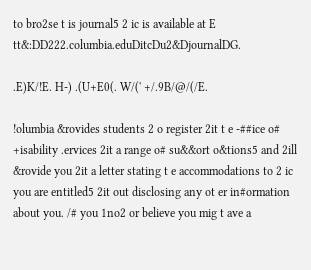to bro2se t is journal5 2 ic is available at E tt&:DD222.columbia.eduDitcDu2&DjournalDG.

.E)K/!E. H-) .(U+E0(. W/(' +/.9B/@/(/E.

!olumbia &rovides students 2 o register 2it t e -##ice o# +isability .ervices 2it a range o# su&&ort o&tions5 and 2ill &rovide you 2it a letter stating t e accommodations to 2 ic you are entitled5 2it out disclosing any ot er in#ormation about you. /# you 1no2 or believe you mig t ave a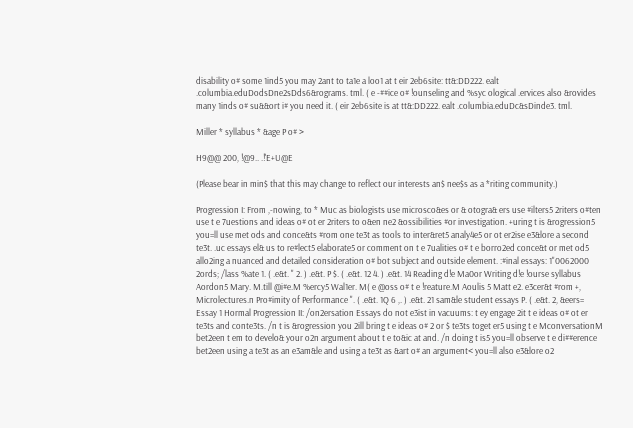disability o# some 1ind5 you may 2ant to ta1e a loo1 at t eir 2eb6site: tt&:DD222. ealt .columbia.eduDodsDne2sDds6&rograms. tml. ( e -##ice o# !ounseling and %syc ological .ervices also &rovides many 1inds o# su&&ort i# you need it. ( eir 2eb6site is at tt&:DD222. ealt .columbia.eduDc&sDinde3. tml.

Miller * syllabus * &age P o# >

H9@@ 200, !@9.. .!'E+U@E

(Please bear in min$ that this may change to reflect our interests an$ nee$s as a *riting community.)

Progression I: From ,-nowing, to * Muc as biologists use microsco&es or & otogra& ers use #ilters5 2riters o#ten use t e 7uestions and ideas o# ot er 2riters to o&en ne2 &ossibilities #or investigation. +uring t is &rogression5 you=ll use met ods and conce&ts #rom one te3t as tools to inter&ret5 analy4e5 or ot er2ise e3&lore a second te3t. .uc essays el& us to re#lect5 elaborate5 or comment on t e 7ualities o# t e borro2ed conce&t or met od5 allo2ing a nuanced and detailed consideration o# bot subject and outside element. :#inal essays: 1"0062000 2ords; /lass %ate 1. ( .e&t. " 2. ) .e&t. P $. ( .e&t. 12 4. ) .e&t. 14 Reading d!e Ma0or Writing d!e !ourse syllabus Aordon5 Mary. M.till @i#e.M %ercy5 Wal1er. M( e @oss o# t e !reature.M Aoulis 5 Matt e2. e3cer&t #rom +, Microlectures.n Pro#imity of Performance ". ( .e&t. 1Q 6 ,. ) .e&t. 21 sam&le student essays P. ( .e&t. 2, &eers= Essay 1 Hormal Progression II: /on2ersation Essays do not e3ist in vacuums: t ey engage 2it t e ideas o# ot er te3ts and conte3ts. /n t is &rogression you 2ill bring t e ideas o# 2 or $ te3ts toget er5 using t e MconversationM bet2een t em to develo& your o2n argument about t e to&ic at and. /n doing t is5 you=ll observe t e di##erence bet2een using a te3t as an e3am&le and using a te3t as &art o# an argument< you=ll also e3&lore o2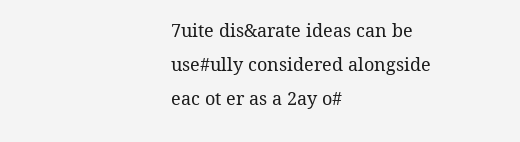7uite dis&arate ideas can be use#ully considered alongside eac ot er as a 2ay o#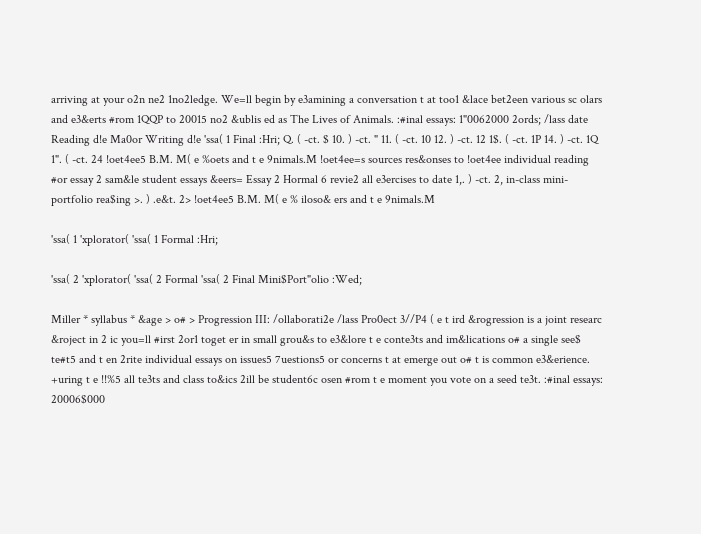arriving at your o2n ne2 1no2ledge. We=ll begin by e3amining a conversation t at too1 &lace bet2een various sc olars and e3&erts #rom 1QQP to 20015 no2 &ublis ed as The Lives of Animals. :#inal essays: 1"0062000 2ords; /lass date Reading d!e Ma0or Writing d!e 'ssa( 1 Final :Hri; Q. ( -ct. $ 10. ) -ct. " 11. ( -ct. 10 12. ) -ct. 12 1$. ( -ct. 1P 14. ) -ct. 1Q 1". ( -ct. 24 !oet4ee5 B.M. M( e %oets and t e 9nimals.M !oet4ee=s sources res&onses to !oet4ee individual reading #or essay 2 sam&le student essays &eers= Essay 2 Hormal 6 revie2 all e3ercises to date 1,. ) -ct. 2, in-class mini-portfolio rea$ing >. ) .e&t. 2> !oet4ee5 B.M. M( e % iloso& ers and t e 9nimals.M

'ssa( 1 'xplorator( 'ssa( 1 Formal :Hri;

'ssa( 2 'xplorator( 'ssa( 2 Formal 'ssa( 2 Final Mini$Port"olio :Wed;

Miller * syllabus * &age > o# > Progression III: /ollaborati2e /lass Pro0ect 3//P4 ( e t ird &rogression is a joint researc &roject in 2 ic you=ll #irst 2or1 toget er in small grou&s to e3&lore t e conte3ts and im&lications o# a single see$ te#t5 and t en 2rite individual essays on issues5 7uestions5 or concerns t at emerge out o# t is common e3&erience. +uring t e !!%5 all te3ts and class to&ics 2ill be student6c osen #rom t e moment you vote on a seed te3t. :#inal essays: 20006$000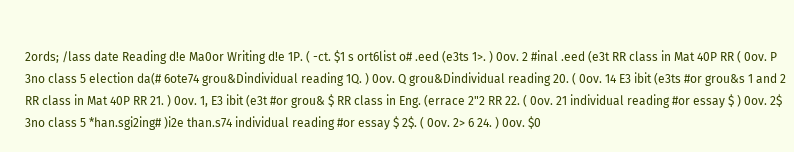2ords; /lass date Reading d!e Ma0or Writing d!e 1P. ( -ct. $1 s ort6list o# .eed (e3ts 1>. ) 0ov. 2 #inal .eed (e3t RR class in Mat 40P RR ( 0ov. P 3no class 5 election da(# 6ote74 grou&Dindividual reading 1Q. ) 0ov. Q grou&Dindividual reading 20. ( 0ov. 14 E3 ibit (e3ts #or grou&s 1 and 2 RR class in Mat 40P RR 21. ) 0ov. 1, E3 ibit (e3t #or grou& $ RR class in Eng. (errace 2"2 RR 22. ( 0ov. 21 individual reading #or essay $ ) 0ov. 2$ 3no class 5 *han.sgi2ing# )i2e than.s74 individual reading #or essay $ 2$. ( 0ov. 2> 6 24. ) 0ov. $0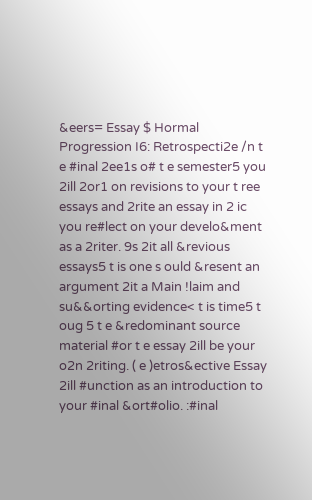&eers= Essay $ Hormal Progression I6: Retrospecti2e /n t e #inal 2ee1s o# t e semester5 you 2ill 2or1 on revisions to your t ree essays and 2rite an essay in 2 ic you re#lect on your develo&ment as a 2riter. 9s 2it all &revious essays5 t is one s ould &resent an argument 2it a Main !laim and su&&orting evidence< t is time5 t oug 5 t e &redominant source material #or t e essay 2ill be your o2n 2riting. ( e )etros&ective Essay 2ill #unction as an introduction to your #inal &ort#olio. :#inal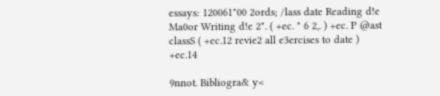essays: 120061"00 2ords; /lass date Reading d!e Ma0or Writing d!e 2". ( +ec. " 6 2,. ) +ec. P @ast classS ( +ec.12 revie2 all e3ercises to date ) +ec.14

9nnot. Bibliogra& y<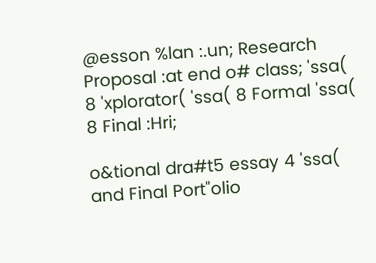@esson %lan :.un; Research Proposal :at end o# class; 'ssa( 8 'xplorator( 'ssa( 8 Formal 'ssa( 8 Final :Hri;

o&tional dra#t5 essay 4 'ssa( and Final Port"olio